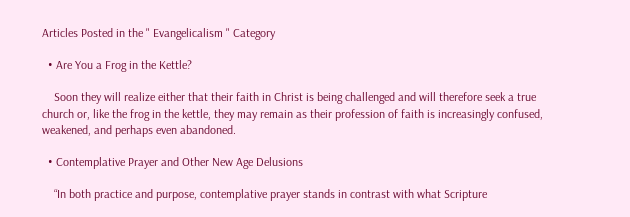Articles Posted in the " Evangelicalism " Category

  • Are You a Frog in the Kettle?

    Soon they will realize either that their faith in Christ is being challenged and will therefore seek a true church or, like the frog in the kettle, they may remain as their profession of faith is increasingly confused, weakened, and perhaps even abandoned.

  • Contemplative Prayer and Other New Age Delusions

    “In both practice and purpose, contemplative prayer stands in contrast with what Scripture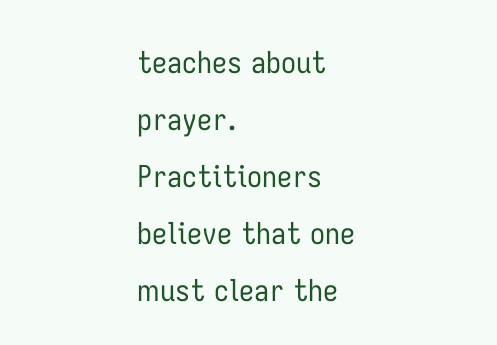teaches about prayer. Practitioners believe that one must clear the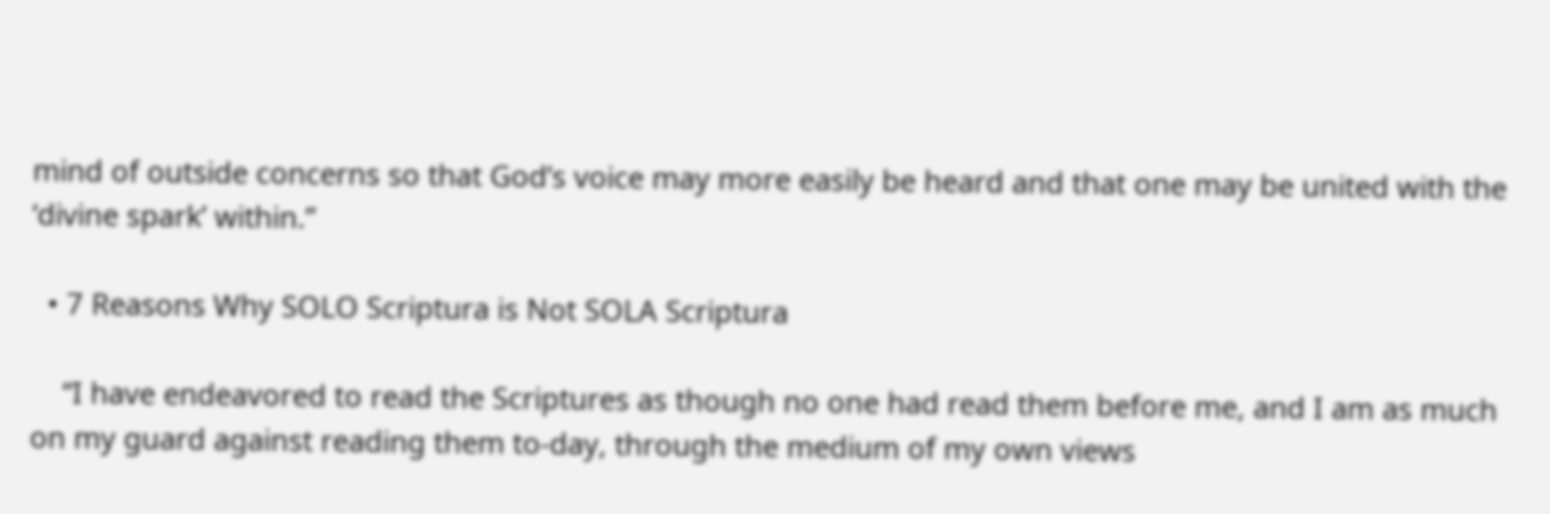mind of outside concerns so that God’s voice may more easily be heard and that one may be united with the ‘divine spark’ within.”

  • 7 Reasons Why SOLO Scriptura is Not SOLA Scriptura

    “I have endeavored to read the Scriptures as though no one had read them before me, and I am as much on my guard against reading them to-day, through the medium of my own views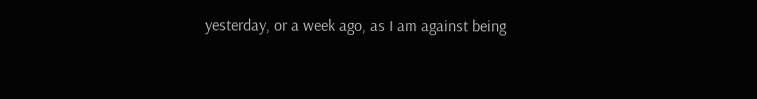yesterday, or a week ago, as I am against being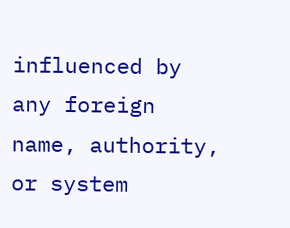influenced by any foreign name, authority, or system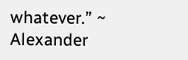whatever.” ~ Alexander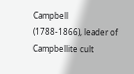Campbell (1788-1866), leader of Campbellite cult